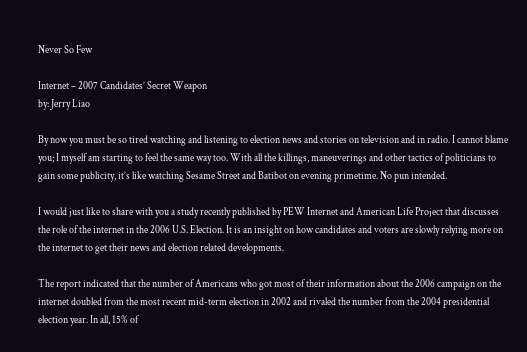Never So Few

Internet – 2007 Candidates’ Secret Weapon
by: Jerry Liao

By now you must be so tired watching and listening to election news and stories on television and in radio. I cannot blame you; I myself am starting to feel the same way too. With all the killings, maneuverings and other tactics of politicians to gain some publicity, it’s like watching Sesame Street and Batibot on evening primetime. No pun intended.

I would just like to share with you a study recently published by PEW Internet and American Life Project that discusses the role of the internet in the 2006 U.S. Election. It is an insight on how candidates and voters are slowly relying more on the internet to get their news and election related developments.

The report indicated that the number of Americans who got most of their information about the 2006 campaign on the internet doubled from the most recent mid-term election in 2002 and rivaled the number from the 2004 presidential election year. In all, 15% of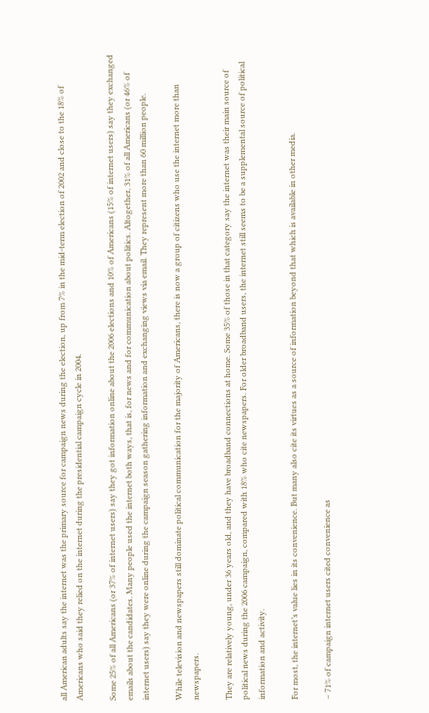all American adults say the internet was the primary source for campaign news during the election, up from 7% in the mid-term election of 2002 and close to the 18% of Americans who said they relied on the internet during the presidential campaign cycle in 2004.

Some 25% of all Americans (or 37% of internet users) say they got information online about the 2006 elections and 10% of Americans (15% of internet users) say they exchanged emails about the candidates. Many people used the internet both ways, that is, for news and for communication about politics. Altogether, 31% of all Americans (or 46% of internet users) say they were online during the campaign season gathering information and exchanging views via email. They represent more than 60 million people.

While television and newspapers still dominate political communication for the majority of Americans, there is now a group of citizens who use the internet more than newspapers.

They are relatively young, under 36 years old, and they have broadband connections at home. Some 35% of those in that category say the internet was their main source of political news during the 2006 campaign, compared with 18% who cite newspapers. For older broadband users, the internet still seems to be a supplemental source of political information and activity.

For most, the internet’s value lies in its convenience. But many also cite its virtues as a source of information beyond that which is available in other media.

– 71% of campaign internet users cited convenience as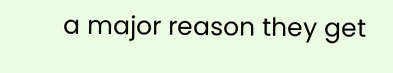a major reason they get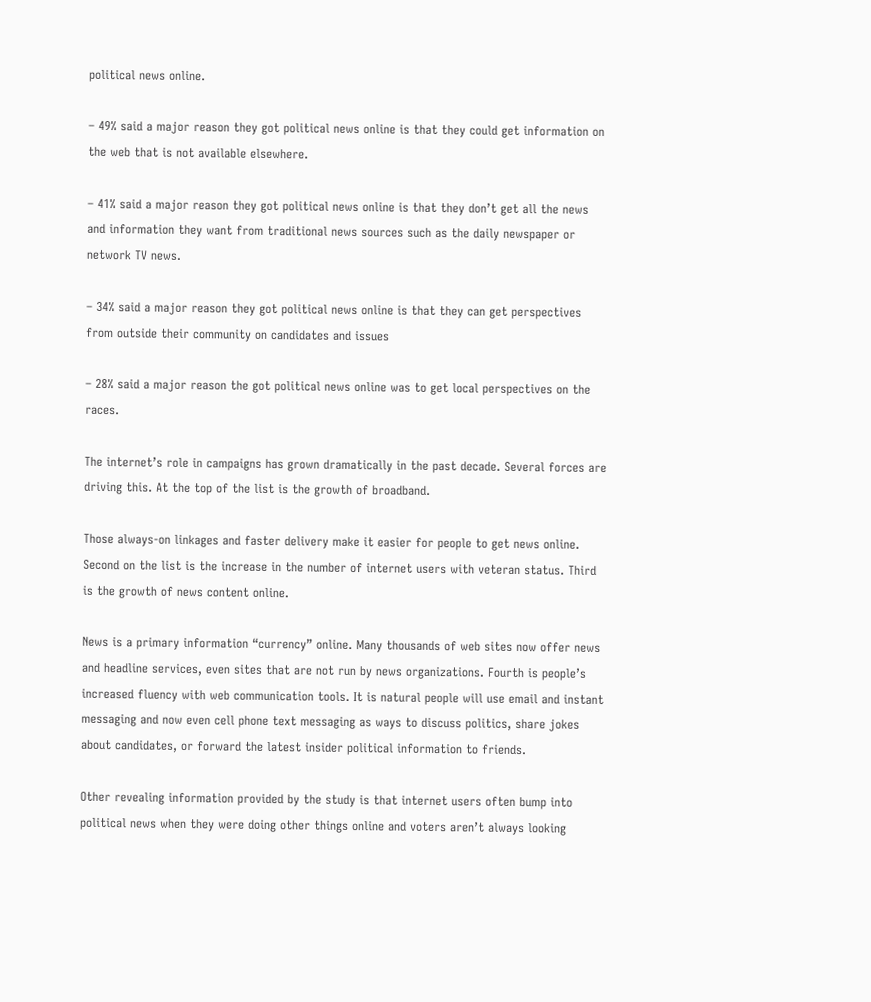political news online.

– 49% said a major reason they got political news online is that they could get information on the web that is not available elsewhere.

– 41% said a major reason they got political news online is that they don’t get all the news and information they want from traditional news sources such as the daily newspaper or network TV news.

– 34% said a major reason they got political news online is that they can get perspectives from outside their community on candidates and issues

– 28% said a major reason the got political news online was to get local perspectives on the races.

The internet’s role in campaigns has grown dramatically in the past decade. Several forces are driving this. At the top of the list is the growth of broadband.

Those always-on linkages and faster delivery make it easier for people to get news online. Second on the list is the increase in the number of internet users with veteran status. Third is the growth of news content online.

News is a primary information “currency” online. Many thousands of web sites now offer news and headline services, even sites that are not run by news organizations. Fourth is people’s increased fluency with web communication tools. It is natural people will use email and instant messaging and now even cell phone text messaging as ways to discuss politics, share jokes about candidates, or forward the latest insider political information to friends.

Other revealing information provided by the study is that internet users often bump into political news when they were doing other things online and voters aren’t always looking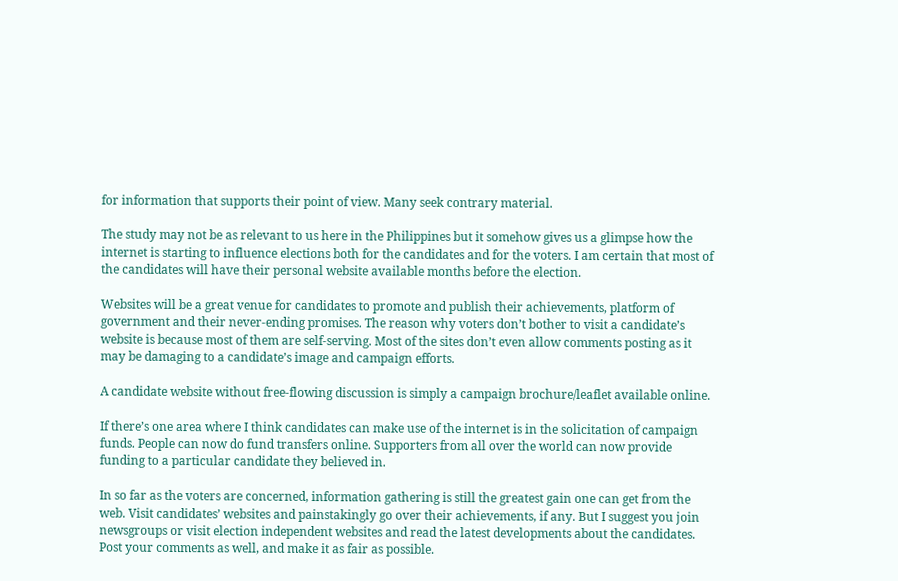for information that supports their point of view. Many seek contrary material.

The study may not be as relevant to us here in the Philippines but it somehow gives us a glimpse how the internet is starting to influence elections both for the candidates and for the voters. I am certain that most of the candidates will have their personal website available months before the election.

Websites will be a great venue for candidates to promote and publish their achievements, platform of government and their never-ending promises. The reason why voters don’t bother to visit a candidate’s website is because most of them are self-serving. Most of the sites don’t even allow comments posting as it may be damaging to a candidate’s image and campaign efforts.

A candidate website without free-flowing discussion is simply a campaign brochure/leaflet available online.

If there’s one area where I think candidates can make use of the internet is in the solicitation of campaign funds. People can now do fund transfers online. Supporters from all over the world can now provide funding to a particular candidate they believed in.

In so far as the voters are concerned, information gathering is still the greatest gain one can get from the web. Visit candidates’ websites and painstakingly go over their achievements, if any. But I suggest you join newsgroups or visit election independent websites and read the latest developments about the candidates. Post your comments as well, and make it as fair as possible.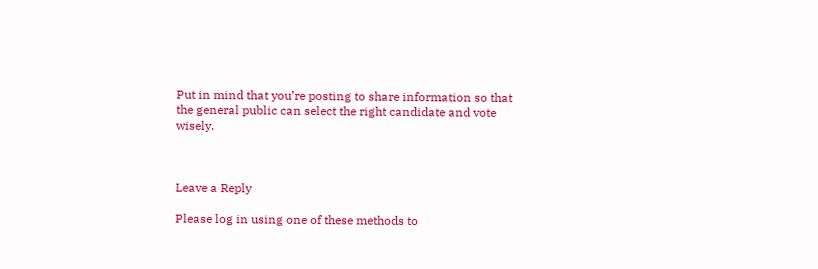Put in mind that you’re posting to share information so that the general public can select the right candidate and vote wisely.



Leave a Reply

Please log in using one of these methods to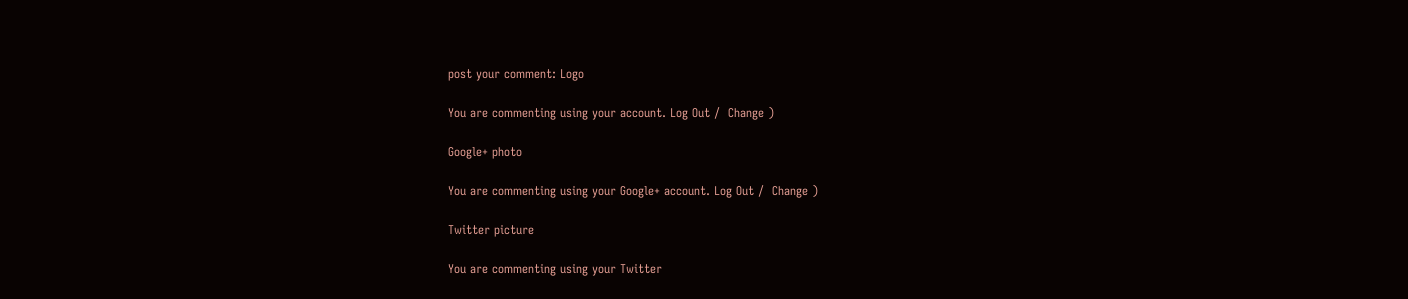post your comment: Logo

You are commenting using your account. Log Out /  Change )

Google+ photo

You are commenting using your Google+ account. Log Out /  Change )

Twitter picture

You are commenting using your Twitter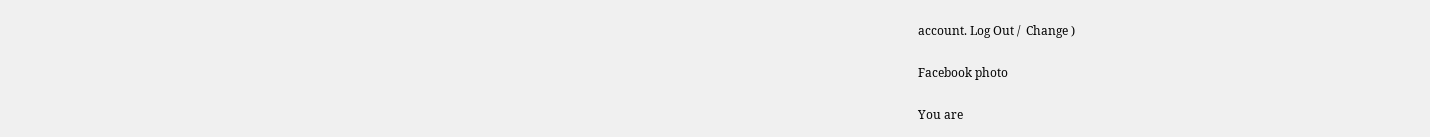account. Log Out /  Change )

Facebook photo

You are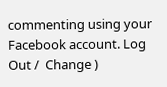commenting using your Facebook account. Log Out /  Change )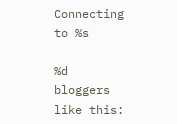Connecting to %s

%d bloggers like this: